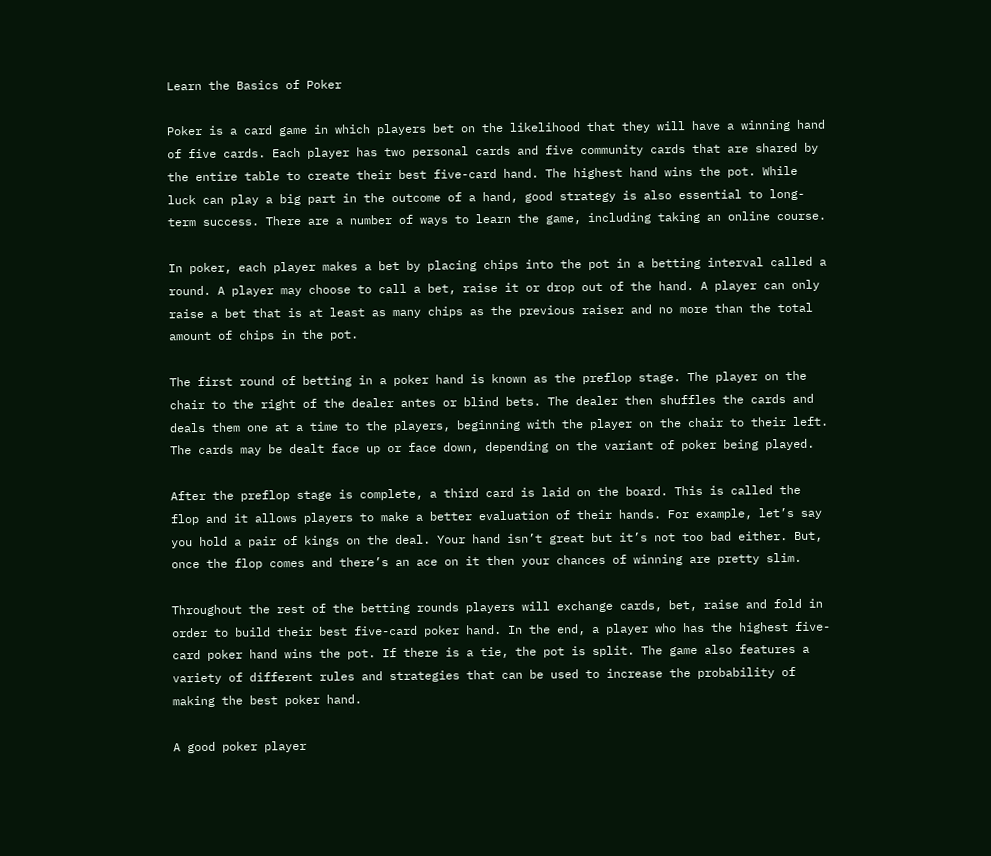Learn the Basics of Poker

Poker is a card game in which players bet on the likelihood that they will have a winning hand of five cards. Each player has two personal cards and five community cards that are shared by the entire table to create their best five-card hand. The highest hand wins the pot. While luck can play a big part in the outcome of a hand, good strategy is also essential to long-term success. There are a number of ways to learn the game, including taking an online course.

In poker, each player makes a bet by placing chips into the pot in a betting interval called a round. A player may choose to call a bet, raise it or drop out of the hand. A player can only raise a bet that is at least as many chips as the previous raiser and no more than the total amount of chips in the pot.

The first round of betting in a poker hand is known as the preflop stage. The player on the chair to the right of the dealer antes or blind bets. The dealer then shuffles the cards and deals them one at a time to the players, beginning with the player on the chair to their left. The cards may be dealt face up or face down, depending on the variant of poker being played.

After the preflop stage is complete, a third card is laid on the board. This is called the flop and it allows players to make a better evaluation of their hands. For example, let’s say you hold a pair of kings on the deal. Your hand isn’t great but it’s not too bad either. But, once the flop comes and there’s an ace on it then your chances of winning are pretty slim.

Throughout the rest of the betting rounds players will exchange cards, bet, raise and fold in order to build their best five-card poker hand. In the end, a player who has the highest five-card poker hand wins the pot. If there is a tie, the pot is split. The game also features a variety of different rules and strategies that can be used to increase the probability of making the best poker hand.

A good poker player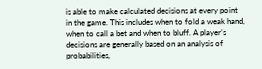is able to make calculated decisions at every point in the game. This includes when to fold a weak hand, when to call a bet and when to bluff. A player’s decisions are generally based on an analysis of probabilities,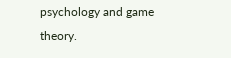psychology and game theory.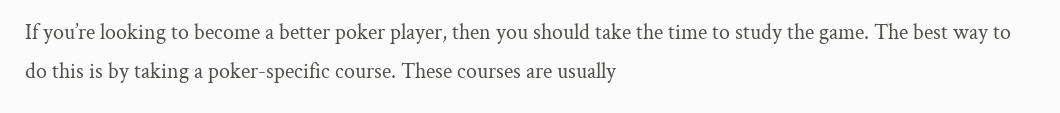If you’re looking to become a better poker player, then you should take the time to study the game. The best way to do this is by taking a poker-specific course. These courses are usually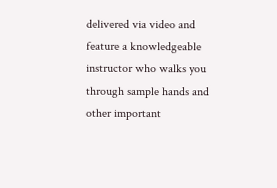delivered via video and feature a knowledgeable instructor who walks you through sample hands and other important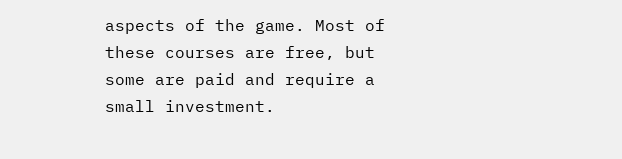aspects of the game. Most of these courses are free, but some are paid and require a small investment.